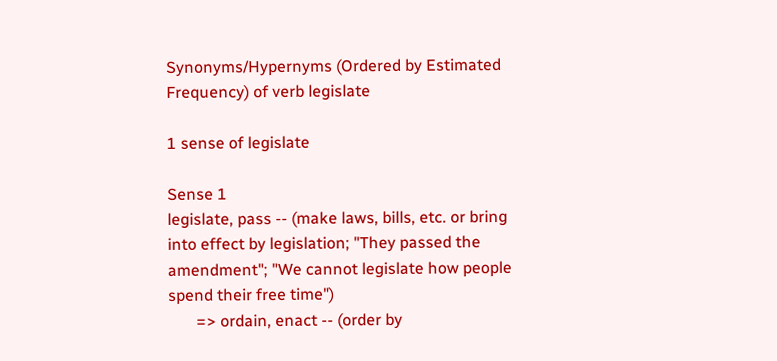Synonyms/Hypernyms (Ordered by Estimated Frequency) of verb legislate

1 sense of legislate

Sense 1
legislate, pass -- (make laws, bills, etc. or bring into effect by legislation; "They passed the amendment"; "We cannot legislate how people spend their free time")
       => ordain, enact -- (order by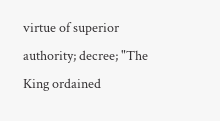virtue of superior authority; decree; "The King ordained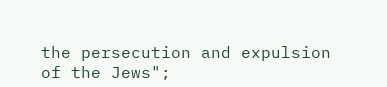the persecution and expulsion of the Jews";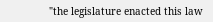"the legislature enacted this law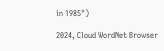in 1985")

2024, Cloud WordNet Browser